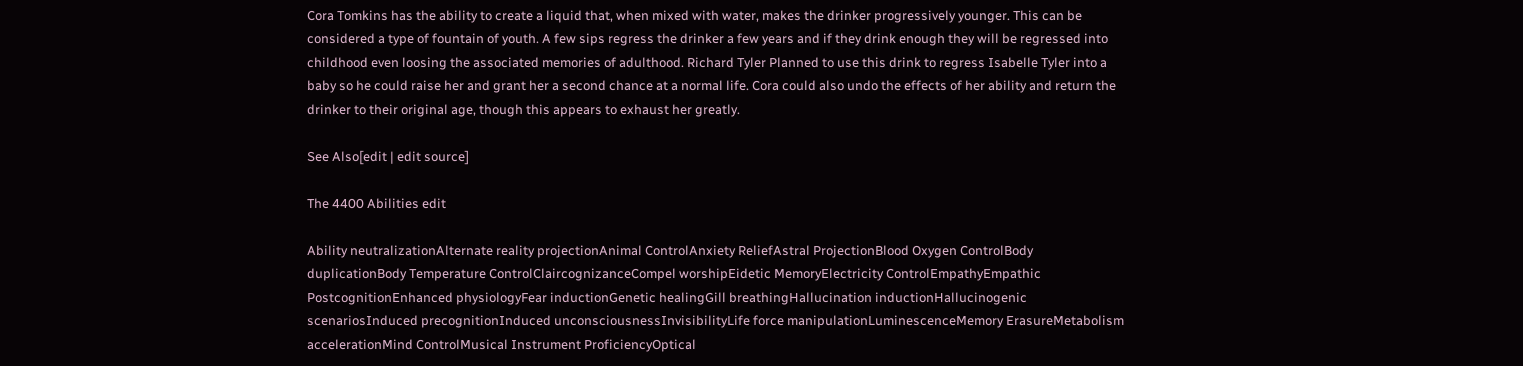Cora Tomkins has the ability to create a liquid that, when mixed with water, makes the drinker progressively younger. This can be considered a type of fountain of youth. A few sips regress the drinker a few years and if they drink enough they will be regressed into childhood even loosing the associated memories of adulthood. Richard Tyler Planned to use this drink to regress Isabelle Tyler into a baby so he could raise her and grant her a second chance at a normal life. Cora could also undo the effects of her ability and return the drinker to their original age, though this appears to exhaust her greatly.

See Also[edit | edit source]

The 4400 Abilities edit

Ability neutralizationAlternate reality projectionAnimal ControlAnxiety ReliefAstral ProjectionBlood Oxygen ControlBody duplicationBody Temperature ControlClaircognizanceCompel worshipEidetic MemoryElectricity ControlEmpathyEmpathic PostcognitionEnhanced physiologyFear inductionGenetic healingGill breathingHallucination inductionHallucinogenic scenariosInduced precognitionInduced unconsciousnessInvisibilityLife force manipulationLuminescenceMemory ErasureMetabolism accelerationMind ControlMusical Instrument ProficiencyOptical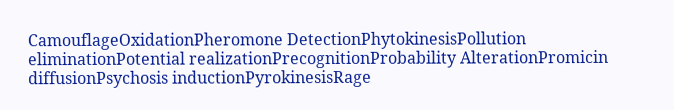CamouflageOxidationPheromone DetectionPhytokinesisPollution eliminationPotential realizationPrecognitionProbability AlterationPromicin diffusionPsychosis inductionPyrokinesisRage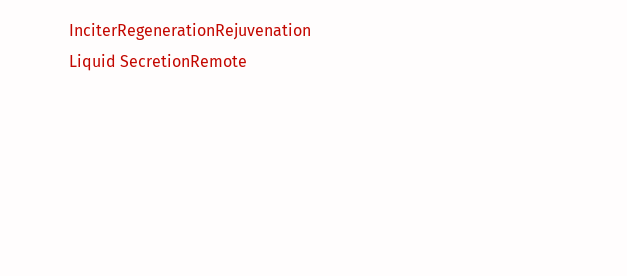InciterRegenerationRejuvenation Liquid SecretionRemote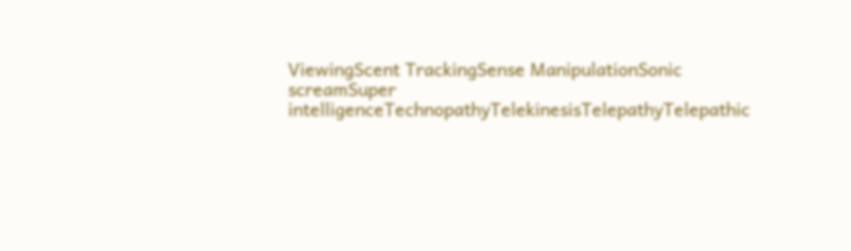ViewingScent TrackingSense ManipulationSonic screamSuper intelligenceTechnopathyTelekinesisTelepathyTelepathic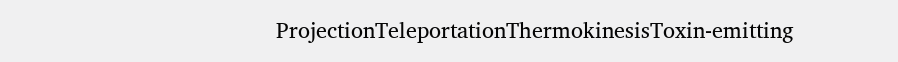ProjectionTeleportationThermokinesisToxin-emitting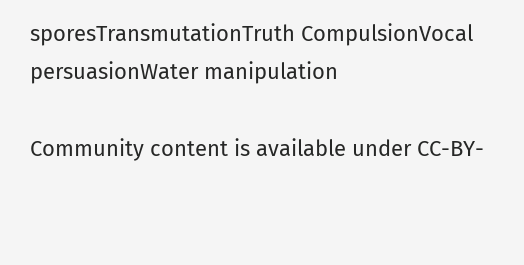sporesTransmutationTruth CompulsionVocal persuasionWater manipulation

Community content is available under CC-BY-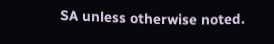SA unless otherwise noted.